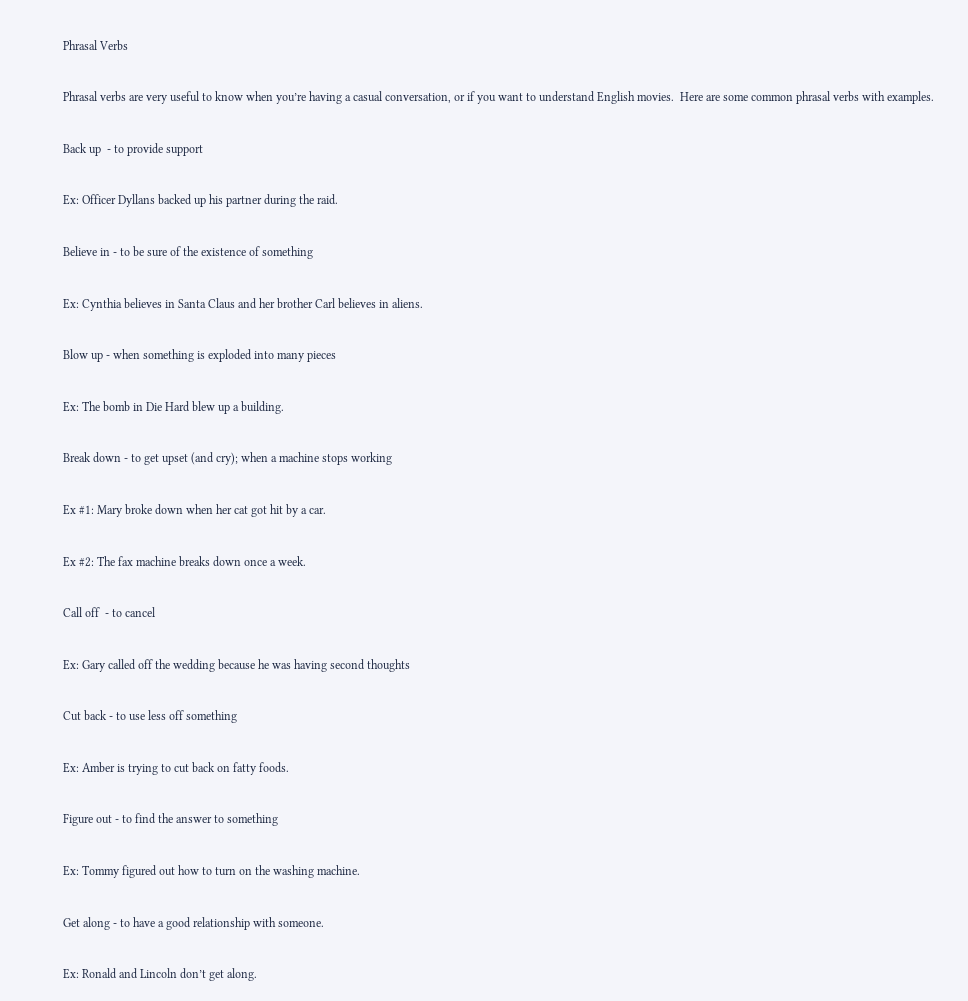Phrasal Verbs

Phrasal verbs are very useful to know when you’re having a casual conversation, or if you want to understand English movies.  Here are some common phrasal verbs with examples.

Back up  - to provide support

Ex: Officer Dyllans backed up his partner during the raid.

Believe in - to be sure of the existence of something

Ex: Cynthia believes in Santa Claus and her brother Carl believes in aliens.

Blow up - when something is exploded into many pieces

Ex: The bomb in Die Hard blew up a building.

Break down - to get upset (and cry); when a machine stops working

Ex #1: Mary broke down when her cat got hit by a car.

Ex #2: The fax machine breaks down once a week.

Call off  - to cancel

Ex: Gary called off the wedding because he was having second thoughts

Cut back - to use less off something

Ex: Amber is trying to cut back on fatty foods.

Figure out - to find the answer to something

Ex: Tommy figured out how to turn on the washing machine.

Get along - to have a good relationship with someone.

Ex: Ronald and Lincoln don’t get along.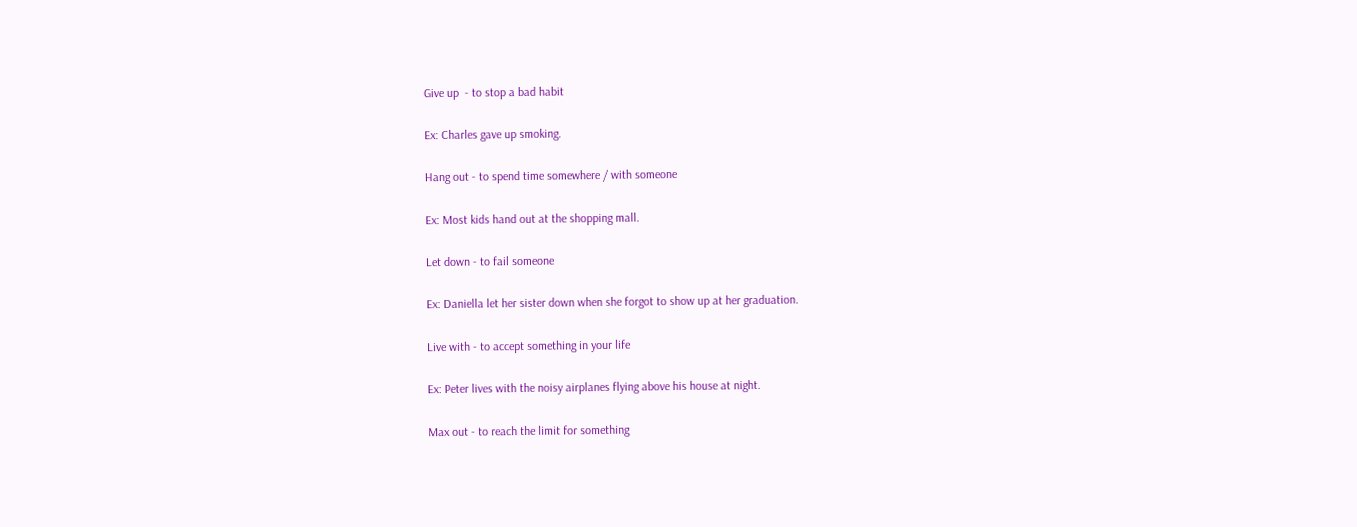Give up  - to stop a bad habit

Ex: Charles gave up smoking.

Hang out - to spend time somewhere / with someone

Ex: Most kids hand out at the shopping mall.

Let down - to fail someone

Ex: Daniella let her sister down when she forgot to show up at her graduation.

Live with - to accept something in your life

Ex: Peter lives with the noisy airplanes flying above his house at night.

Max out - to reach the limit for something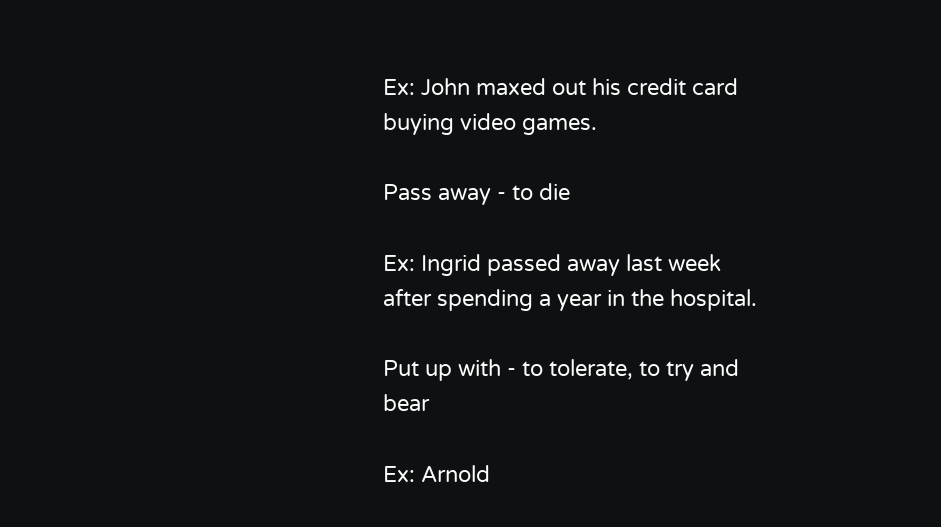Ex: John maxed out his credit card buying video games.

Pass away - to die

Ex: Ingrid passed away last week after spending a year in the hospital.

Put up with - to tolerate, to try and bear

Ex: Arnold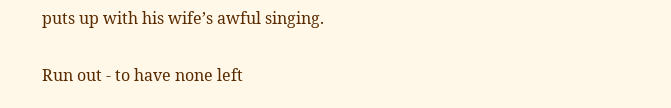puts up with his wife’s awful singing.

Run out - to have none left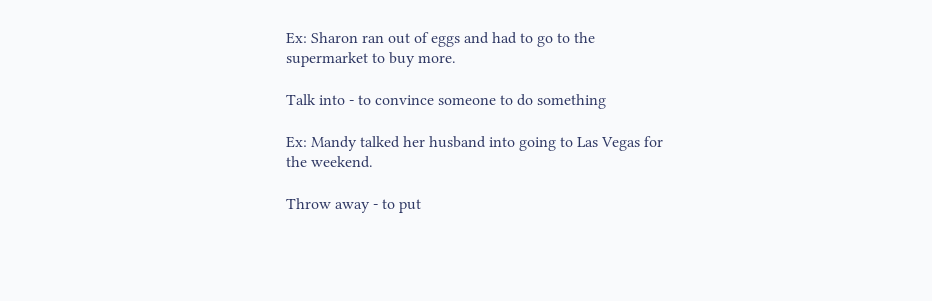Ex: Sharon ran out of eggs and had to go to the supermarket to buy more.

Talk into - to convince someone to do something

Ex: Mandy talked her husband into going to Las Vegas for the weekend.

Throw away - to put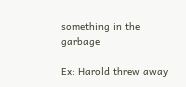something in the garbage

Ex: Harold threw away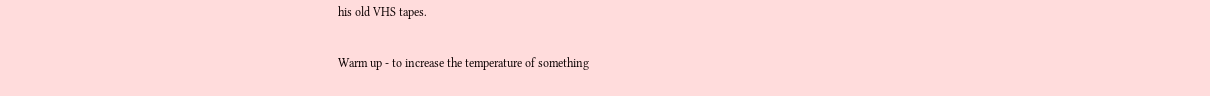his old VHS tapes.

Warm up - to increase the temperature of something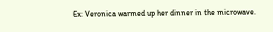Ex: Veronica warmed up her dinner in the microwave.